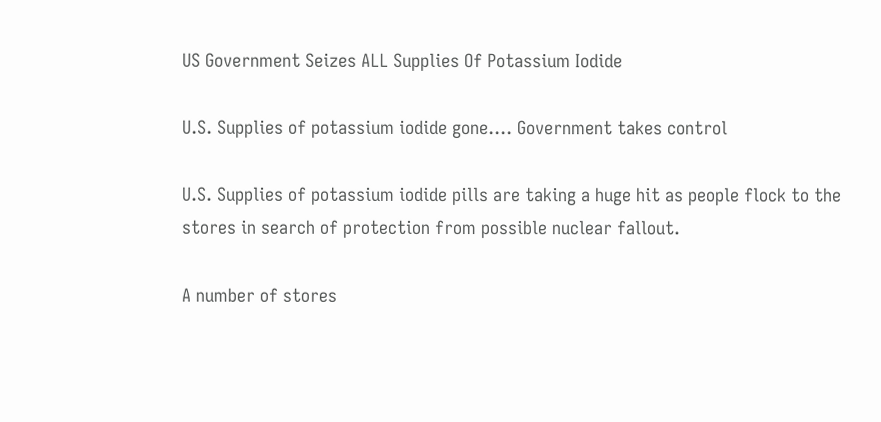US Government Seizes ALL Supplies Of Potassium Iodide

U.S. Supplies of potassium iodide gone…. Government takes control

U.S. Supplies of potassium iodide pills are taking a huge hit as people flock to the stores in search of protection from possible nuclear fallout.

A number of stores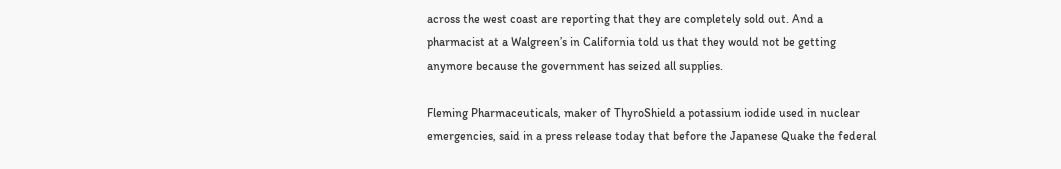across the west coast are reporting that they are completely sold out. And a pharmacist at a Walgreen’s in California told us that they would not be getting anymore because the government has seized all supplies.

Fleming Pharmaceuticals, maker of ThyroShield a potassium iodide used in nuclear emergencies, said in a press release today that before the Japanese Quake the federal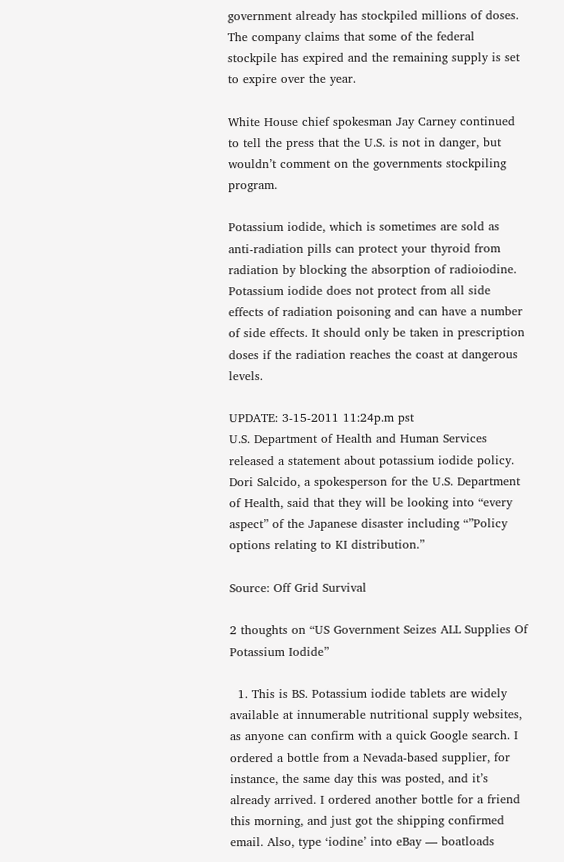government already has stockpiled millions of doses. The company claims that some of the federal stockpile has expired and the remaining supply is set to expire over the year.

White House chief spokesman Jay Carney continued to tell the press that the U.S. is not in danger, but wouldn’t comment on the governments stockpiling program.

Potassium iodide, which is sometimes are sold as anti-radiation pills can protect your thyroid from radiation by blocking the absorption of radioiodine. Potassium iodide does not protect from all side effects of radiation poisoning and can have a number of side effects. It should only be taken in prescription doses if the radiation reaches the coast at dangerous levels.

UPDATE: 3-15-2011 11:24p.m pst
U.S. Department of Health and Human Services released a statement about potassium iodide policy.
Dori Salcido, a spokesperson for the U.S. Department of Health, said that they will be looking into “every aspect” of the Japanese disaster including “”Policy options relating to KI distribution.”

Source: Off Grid Survival

2 thoughts on “US Government Seizes ALL Supplies Of Potassium Iodide”

  1. This is BS. Potassium iodide tablets are widely available at innumerable nutritional supply websites, as anyone can confirm with a quick Google search. I ordered a bottle from a Nevada-based supplier, for instance, the same day this was posted, and it’s already arrived. I ordered another bottle for a friend this morning, and just got the shipping confirmed email. Also, type ‘iodine’ into eBay — boatloads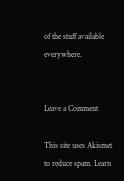of the stuff available everywhere.


Leave a Comment

This site uses Akismet to reduce spam. Learn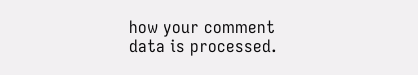how your comment data is processed.